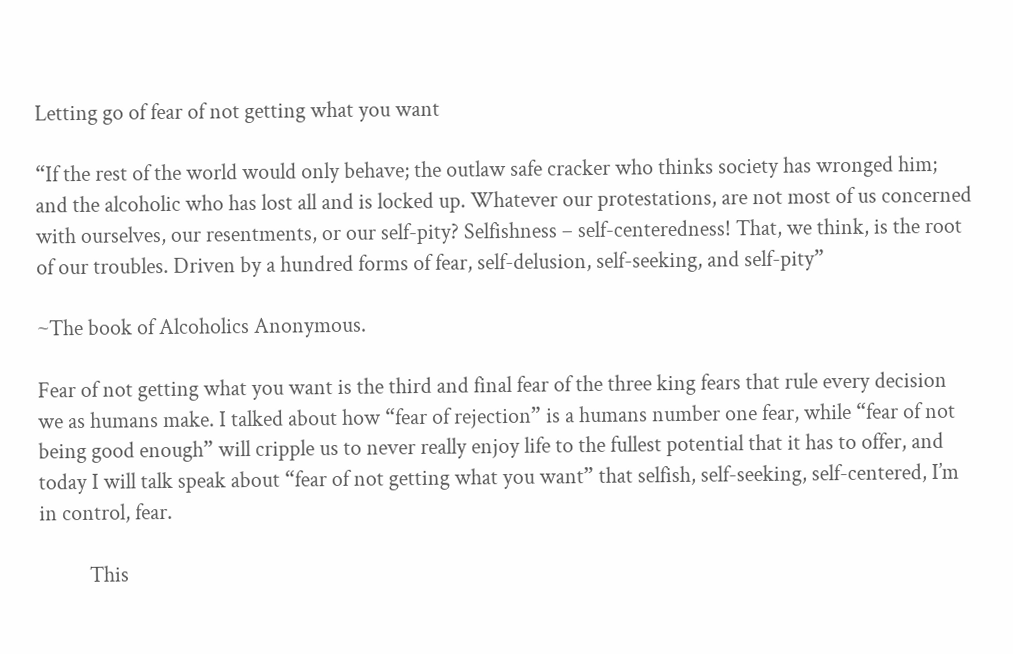Letting go of fear of not getting what you want

“If the rest of the world would only behave; the outlaw safe cracker who thinks society has wronged him; and the alcoholic who has lost all and is locked up. Whatever our protestations, are not most of us concerned with ourselves, our resentments, or our self-pity? Selfishness – self-centeredness! That, we think, is the root of our troubles. Driven by a hundred forms of fear, self-delusion, self-seeking, and self-pity”

~The book of Alcoholics Anonymous.

Fear of not getting what you want is the third and final fear of the three king fears that rule every decision we as humans make. I talked about how “fear of rejection” is a humans number one fear, while “fear of not being good enough” will cripple us to never really enjoy life to the fullest potential that it has to offer, and today I will talk speak about “fear of not getting what you want” that selfish, self-seeking, self-centered, I’m in control, fear.

          This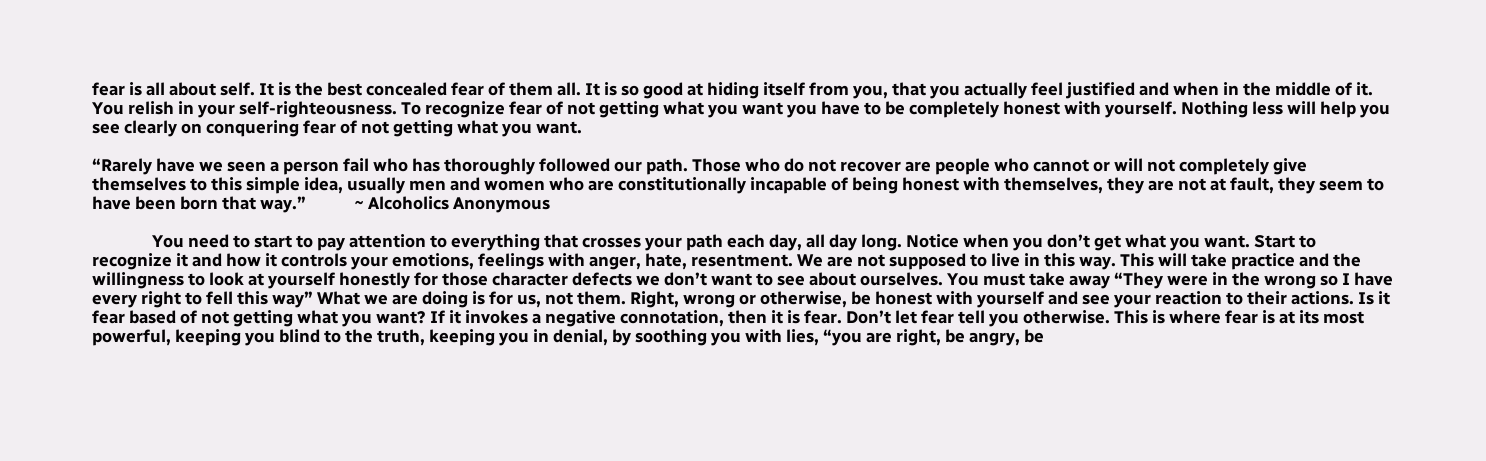fear is all about self. It is the best concealed fear of them all. It is so good at hiding itself from you, that you actually feel justified and when in the middle of it. You relish in your self-righteousness. To recognize fear of not getting what you want you have to be completely honest with yourself. Nothing less will help you see clearly on conquering fear of not getting what you want.

“Rarely have we seen a person fail who has thoroughly followed our path. Those who do not recover are people who cannot or will not completely give themselves to this simple idea, usually men and women who are constitutionally incapable of being honest with themselves, they are not at fault, they seem to have been born that way.”            ~ Alcoholics Anonymous

               You need to start to pay attention to everything that crosses your path each day, all day long. Notice when you don’t get what you want. Start to recognize it and how it controls your emotions, feelings with anger, hate, resentment. We are not supposed to live in this way. This will take practice and the willingness to look at yourself honestly for those character defects we don’t want to see about ourselves. You must take away “They were in the wrong so I have every right to fell this way” What we are doing is for us, not them. Right, wrong or otherwise, be honest with yourself and see your reaction to their actions. Is it fear based of not getting what you want? If it invokes a negative connotation, then it is fear. Don’t let fear tell you otherwise. This is where fear is at its most powerful, keeping you blind to the truth, keeping you in denial, by soothing you with lies, “you are right, be angry, be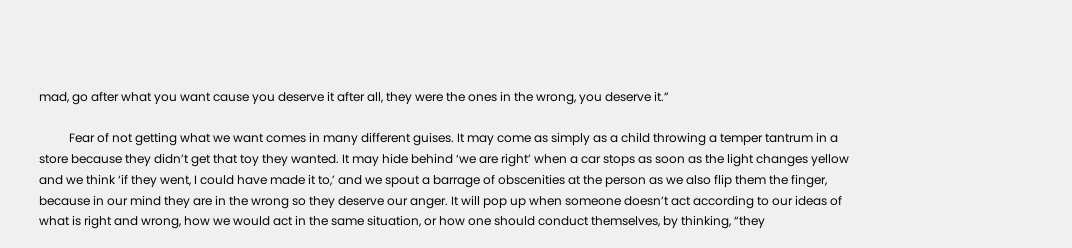mad, go after what you want cause you deserve it after all, they were the ones in the wrong, you deserve it.”

          Fear of not getting what we want comes in many different guises. It may come as simply as a child throwing a temper tantrum in a store because they didn’t get that toy they wanted. It may hide behind ‘we are right’ when a car stops as soon as the light changes yellow and we think ‘if they went, I could have made it to,’ and we spout a barrage of obscenities at the person as we also flip them the finger, because in our mind they are in the wrong so they deserve our anger. It will pop up when someone doesn’t act according to our ideas of what is right and wrong, how we would act in the same situation, or how one should conduct themselves, by thinking, “they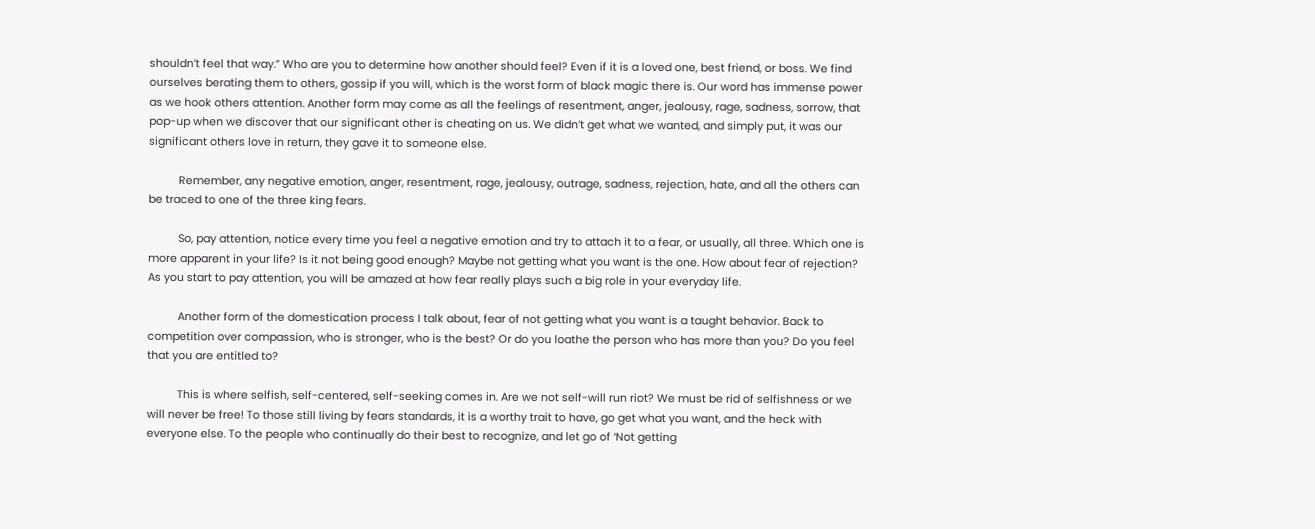shouldn’t feel that way.” Who are you to determine how another should feel? Even if it is a loved one, best friend, or boss. We find ourselves berating them to others, gossip if you will, which is the worst form of black magic there is. Our word has immense power as we hook others attention. Another form may come as all the feelings of resentment, anger, jealousy, rage, sadness, sorrow, that pop-up when we discover that our significant other is cheating on us. We didn’t get what we wanted, and simply put, it was our significant others love in return, they gave it to someone else.

          Remember, any negative emotion, anger, resentment, rage, jealousy, outrage, sadness, rejection, hate, and all the others can be traced to one of the three king fears.

          So, pay attention, notice every time you feel a negative emotion and try to attach it to a fear, or usually, all three. Which one is more apparent in your life? Is it not being good enough? Maybe not getting what you want is the one. How about fear of rejection? As you start to pay attention, you will be amazed at how fear really plays such a big role in your everyday life.

          Another form of the domestication process I talk about, fear of not getting what you want is a taught behavior. Back to competition over compassion, who is stronger, who is the best? Or do you loathe the person who has more than you? Do you feel that you are entitled to?

          This is where selfish, self-centered, self-seeking comes in. Are we not self-will run riot? We must be rid of selfishness or we will never be free! To those still living by fears standards, it is a worthy trait to have, go get what you want, and the heck with everyone else. To the people who continually do their best to recognize, and let go of ‘Not getting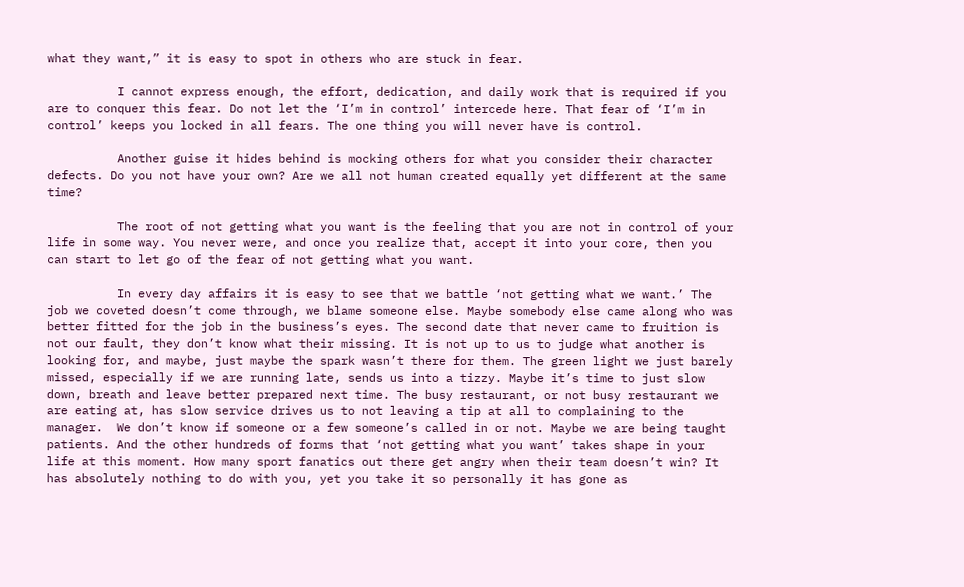what they want,” it is easy to spot in others who are stuck in fear.

          I cannot express enough, the effort, dedication, and daily work that is required if you are to conquer this fear. Do not let the ‘I’m in control’ intercede here. That fear of ‘I’m in control’ keeps you locked in all fears. The one thing you will never have is control.

          Another guise it hides behind is mocking others for what you consider their character defects. Do you not have your own? Are we all not human created equally yet different at the same time?

          The root of not getting what you want is the feeling that you are not in control of your life in some way. You never were, and once you realize that, accept it into your core, then you can start to let go of the fear of not getting what you want.

          In every day affairs it is easy to see that we battle ‘not getting what we want.’ The job we coveted doesn’t come through, we blame someone else. Maybe somebody else came along who was better fitted for the job in the business’s eyes. The second date that never came to fruition is not our fault, they don’t know what their missing. It is not up to us to judge what another is looking for, and maybe, just maybe the spark wasn’t there for them. The green light we just barely missed, especially if we are running late, sends us into a tizzy. Maybe it’s time to just slow down, breath and leave better prepared next time. The busy restaurant, or not busy restaurant we are eating at, has slow service drives us to not leaving a tip at all to complaining to the manager.  We don’t know if someone or a few someone’s called in or not. Maybe we are being taught patients. And the other hundreds of forms that ‘not getting what you want’ takes shape in your life at this moment. How many sport fanatics out there get angry when their team doesn’t win? It has absolutely nothing to do with you, yet you take it so personally it has gone as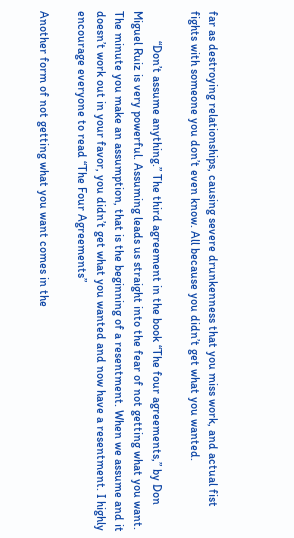far as destroying relationships, causing severe drunkenness that you miss work, and actual fist fights with someone you don’t even know. All because you didn’t get what you wanted.

          “Don’t assume anything.” The third agreement in the book “The four agreements,” by Don Miguel Ruiz is very powerful. Assuming leads us straight into the fear of not getting what you want. The minute you make an assumption, that is the beginning of a resentment. When we assume and it doesn’t work out in your favor, you didn’t get what you wanted and now have a resentment. I highly encourage everyone to read “The Four Agreements”

Another form of not getting what you want comes in the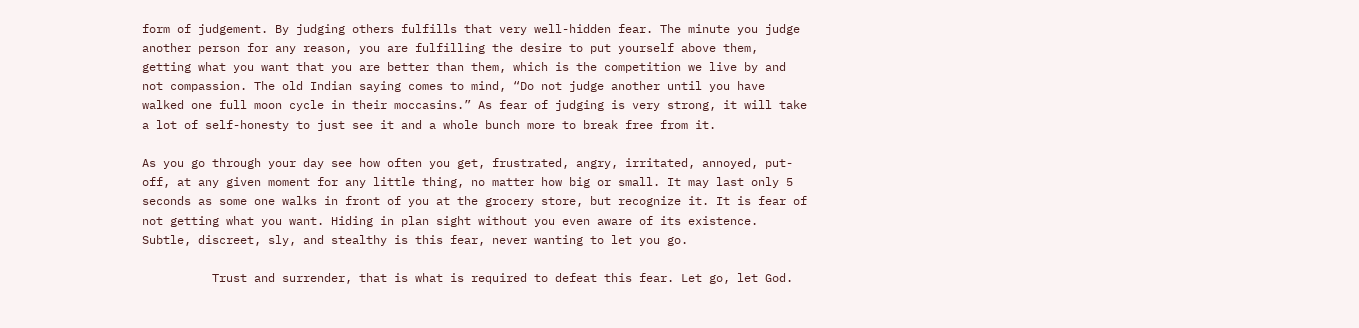form of judgement. By judging others fulfills that very well-hidden fear. The minute you judge another person for any reason, you are fulfilling the desire to put yourself above them, getting what you want that you are better than them, which is the competition we live by and not compassion. The old Indian saying comes to mind, “Do not judge another until you have walked one full moon cycle in their moccasins.” As fear of judging is very strong, it will take a lot of self-honesty to just see it and a whole bunch more to break free from it.

As you go through your day see how often you get, frustrated, angry, irritated, annoyed, put-off, at any given moment for any little thing, no matter how big or small. It may last only 5 seconds as some one walks in front of you at the grocery store, but recognize it. It is fear of not getting what you want. Hiding in plan sight without you even aware of its existence. Subtle, discreet, sly, and stealthy is this fear, never wanting to let you go.

          Trust and surrender, that is what is required to defeat this fear. Let go, let God.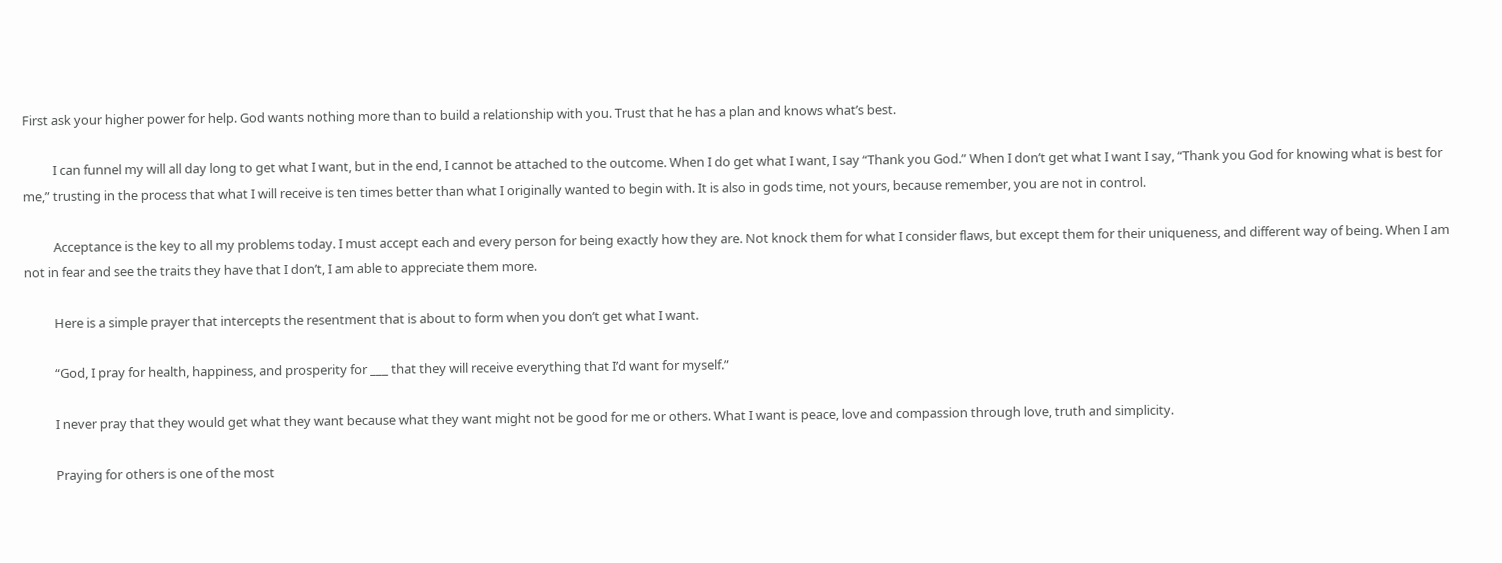First ask your higher power for help. God wants nothing more than to build a relationship with you. Trust that he has a plan and knows what’s best.

          I can funnel my will all day long to get what I want, but in the end, I cannot be attached to the outcome. When I do get what I want, I say “Thank you God.” When I don’t get what I want I say, “Thank you God for knowing what is best for me,” trusting in the process that what I will receive is ten times better than what I originally wanted to begin with. It is also in gods time, not yours, because remember, you are not in control.

          Acceptance is the key to all my problems today. I must accept each and every person for being exactly how they are. Not knock them for what I consider flaws, but except them for their uniqueness, and different way of being. When I am not in fear and see the traits they have that I don’t, I am able to appreciate them more.

          Here is a simple prayer that intercepts the resentment that is about to form when you don’t get what I want.

          “God, I pray for health, happiness, and prosperity for ___ that they will receive everything that I’d want for myself.”

          I never pray that they would get what they want because what they want might not be good for me or others. What I want is peace, love and compassion through love, truth and simplicity.

          Praying for others is one of the most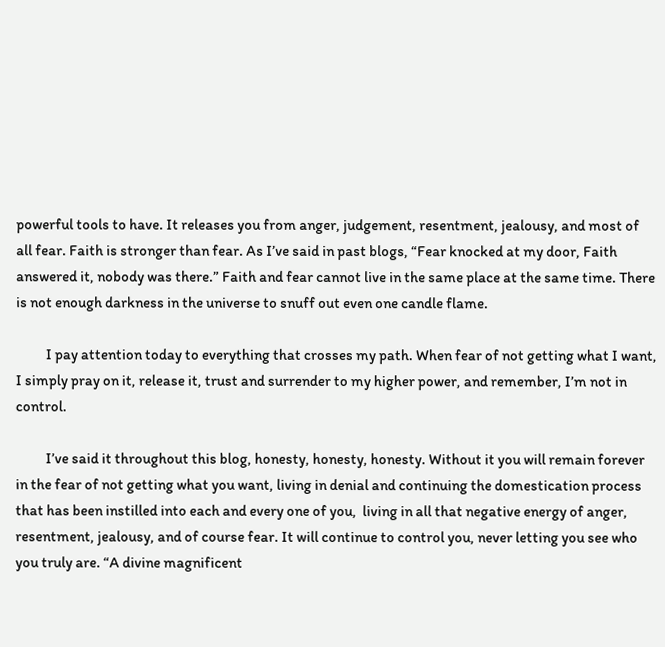powerful tools to have. It releases you from anger, judgement, resentment, jealousy, and most of all fear. Faith is stronger than fear. As I’ve said in past blogs, “Fear knocked at my door, Faith answered it, nobody was there.” Faith and fear cannot live in the same place at the same time. There is not enough darkness in the universe to snuff out even one candle flame.

          I pay attention today to everything that crosses my path. When fear of not getting what I want, I simply pray on it, release it, trust and surrender to my higher power, and remember, I’m not in control.

          I’ve said it throughout this blog, honesty, honesty, honesty. Without it you will remain forever in the fear of not getting what you want, living in denial and continuing the domestication process that has been instilled into each and every one of you,  living in all that negative energy of anger, resentment, jealousy, and of course fear. It will continue to control you, never letting you see who you truly are. “A divine magnificent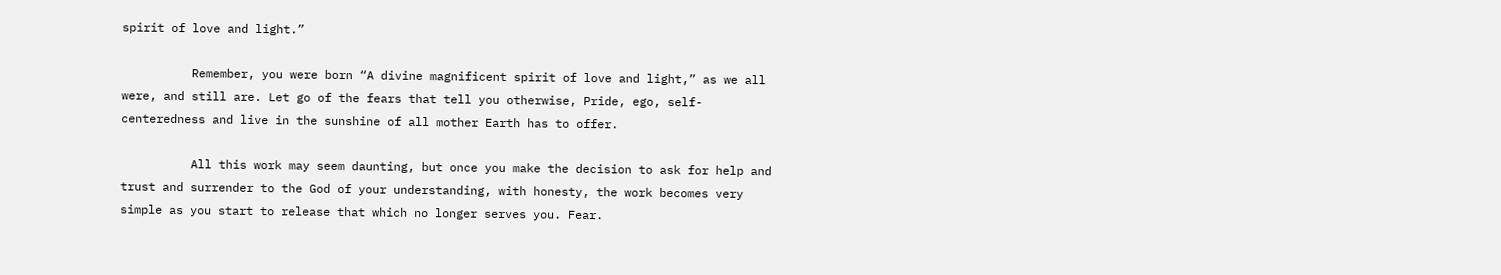spirit of love and light.”

          Remember, you were born “A divine magnificent spirit of love and light,” as we all were, and still are. Let go of the fears that tell you otherwise, Pride, ego, self-centeredness and live in the sunshine of all mother Earth has to offer.

          All this work may seem daunting, but once you make the decision to ask for help and trust and surrender to the God of your understanding, with honesty, the work becomes very simple as you start to release that which no longer serves you. Fear.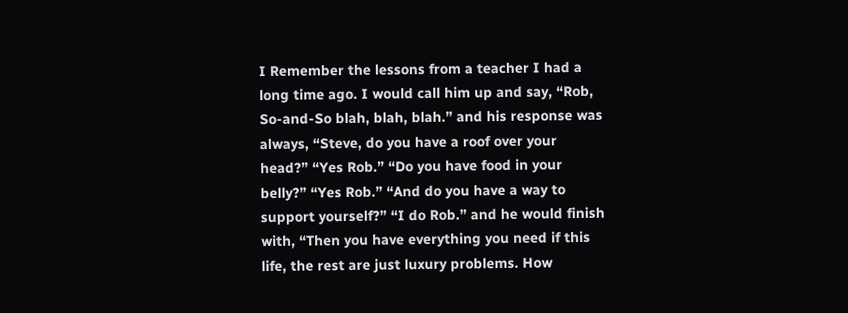I Remember the lessons from a teacher I had a long time ago. I would call him up and say, “Rob, So-and-So blah, blah, blah.” and his response was always, “Steve, do you have a roof over your head?” “Yes Rob.” “Do you have food in your belly?” “Yes Rob.” “And do you have a way to support yourself?” “I do Rob.” and he would finish with, “Then you have everything you need if this life, the rest are just luxury problems. How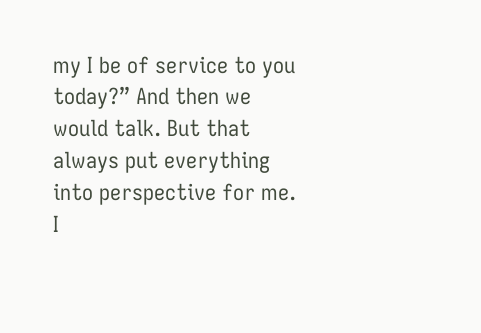my I be of service to you today?” And then we would talk. But that always put everything into perspective for me. I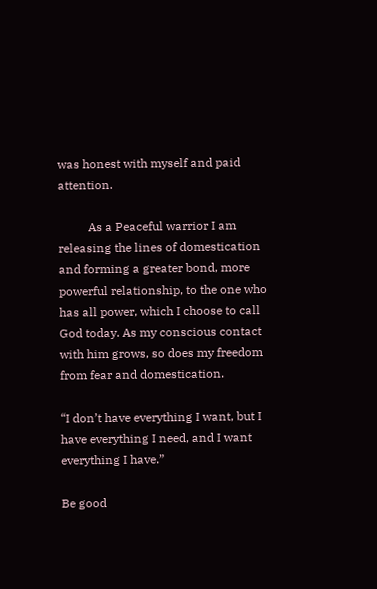was honest with myself and paid attention.

          As a Peaceful warrior I am releasing the lines of domestication and forming a greater bond, more powerful relationship, to the one who has all power, which I choose to call God today. As my conscious contact with him grows, so does my freedom from fear and domestication.

“I don’t have everything I want, but I have everything I need, and I want everything I have.”

Be good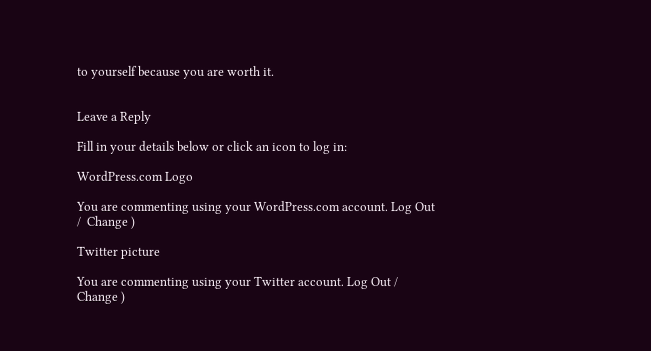to yourself because you are worth it.


Leave a Reply

Fill in your details below or click an icon to log in:

WordPress.com Logo

You are commenting using your WordPress.com account. Log Out /  Change )

Twitter picture

You are commenting using your Twitter account. Log Out /  Change )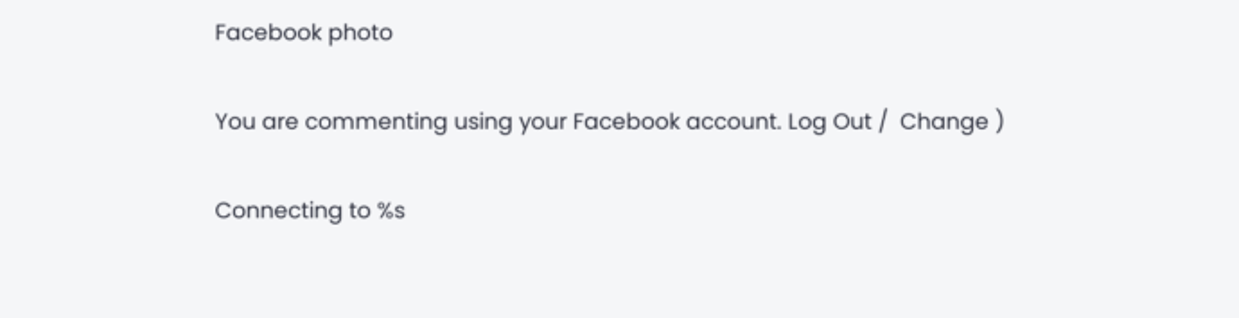Facebook photo

You are commenting using your Facebook account. Log Out /  Change )

Connecting to %s